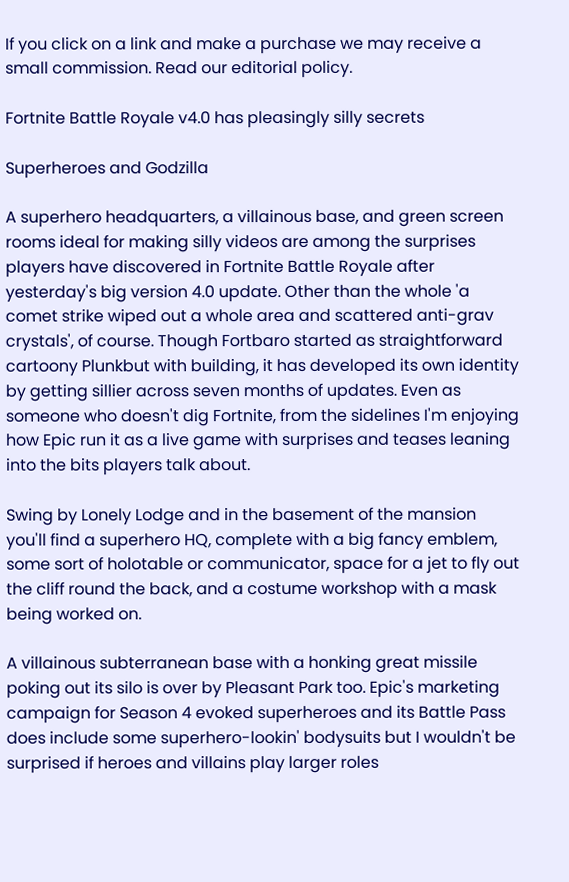If you click on a link and make a purchase we may receive a small commission. Read our editorial policy.

Fortnite Battle Royale v4.0 has pleasingly silly secrets

Superheroes and Godzilla

A superhero headquarters, a villainous base, and green screen rooms ideal for making silly videos are among the surprises players have discovered in Fortnite Battle Royale after yesterday's big version 4.0 update. Other than the whole 'a comet strike wiped out a whole area and scattered anti-grav crystals', of course. Though Fortbaro started as straightforward cartoony Plunkbut with building, it has developed its own identity by getting sillier across seven months of updates. Even as someone who doesn't dig Fortnite, from the sidelines I'm enjoying how Epic run it as a live game with surprises and teases leaning into the bits players talk about.

Swing by Lonely Lodge and in the basement of the mansion you'll find a superhero HQ, complete with a big fancy emblem, some sort of holotable or communicator, space for a jet to fly out the cliff round the back, and a costume workshop with a mask being worked on.

A villainous subterranean base with a honking great missile poking out its silo is over by Pleasant Park too. Epic's marketing campaign for Season 4 evoked superheroes and its Battle Pass does include some superhero-lookin' bodysuits but I wouldn't be surprised if heroes and villains play larger roles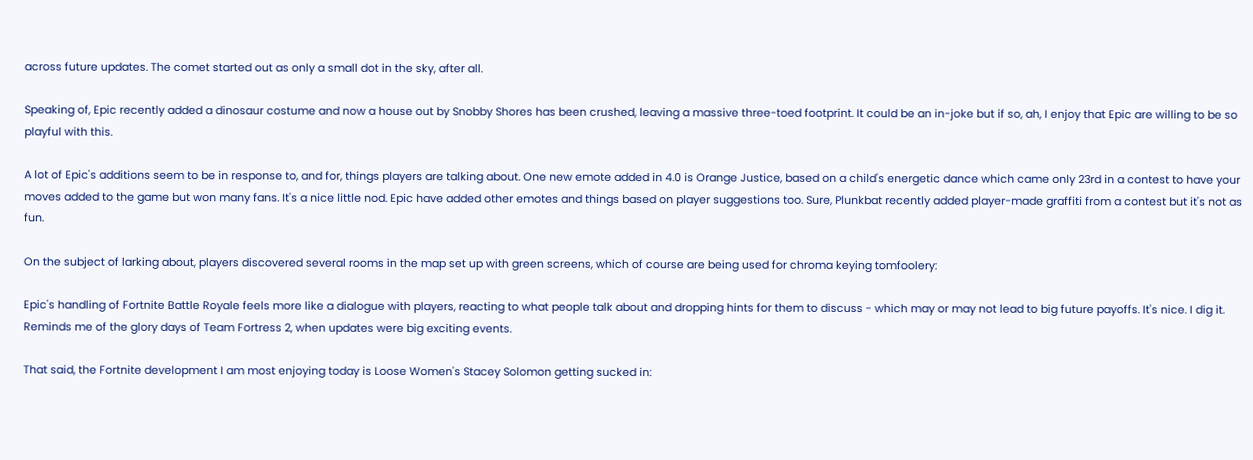across future updates. The comet started out as only a small dot in the sky, after all.

Speaking of, Epic recently added a dinosaur costume and now a house out by Snobby Shores has been crushed, leaving a massive three-toed footprint. It could be an in-joke but if so, ah, I enjoy that Epic are willing to be so playful with this.

A lot of Epic's additions seem to be in response to, and for, things players are talking about. One new emote added in 4.0 is Orange Justice, based on a child's energetic dance which came only 23rd in a contest to have your moves added to the game but won many fans. It's a nice little nod. Epic have added other emotes and things based on player suggestions too. Sure, Plunkbat recently added player-made graffiti from a contest but it's not as fun.

On the subject of larking about, players discovered several rooms in the map set up with green screens, which of course are being used for chroma keying tomfoolery:

Epic's handling of Fortnite Battle Royale feels more like a dialogue with players, reacting to what people talk about and dropping hints for them to discuss - which may or may not lead to big future payoffs. It's nice. I dig it. Reminds me of the glory days of Team Fortress 2, when updates were big exciting events.

That said, the Fortnite development I am most enjoying today is Loose Women's Stacey Solomon getting sucked in: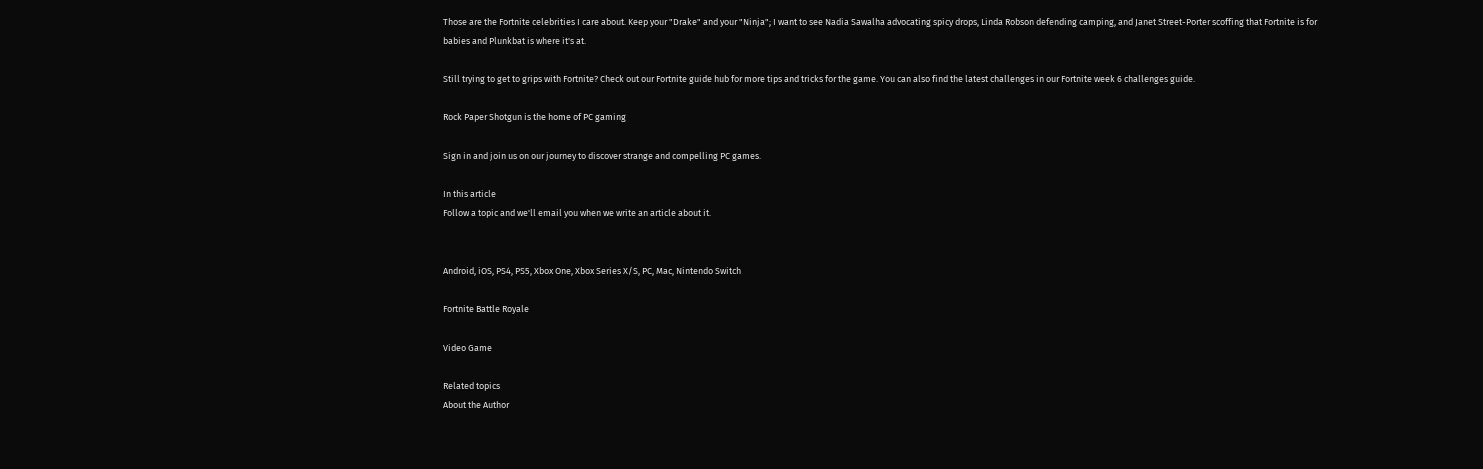Those are the Fortnite celebrities I care about. Keep your "Drake" and your "Ninja"; I want to see Nadia Sawalha advocating spicy drops, Linda Robson defending camping, and Janet Street-Porter scoffing that Fortnite is for babies and Plunkbat is where it's at.

Still trying to get to grips with Fortnite? Check out our Fortnite guide hub for more tips and tricks for the game. You can also find the latest challenges in our Fortnite week 6 challenges guide.

Rock Paper Shotgun is the home of PC gaming

Sign in and join us on our journey to discover strange and compelling PC games.

In this article
Follow a topic and we'll email you when we write an article about it.


Android, iOS, PS4, PS5, Xbox One, Xbox Series X/S, PC, Mac, Nintendo Switch

Fortnite Battle Royale

Video Game

Related topics
About the Author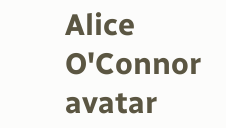Alice O'Connor avatar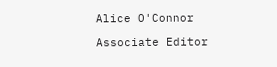Alice O'Connor

Associate Editor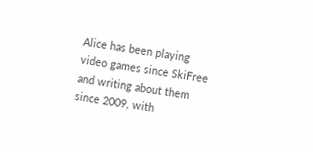Alice has been playing video games since SkiFree and writing about them since 2009, with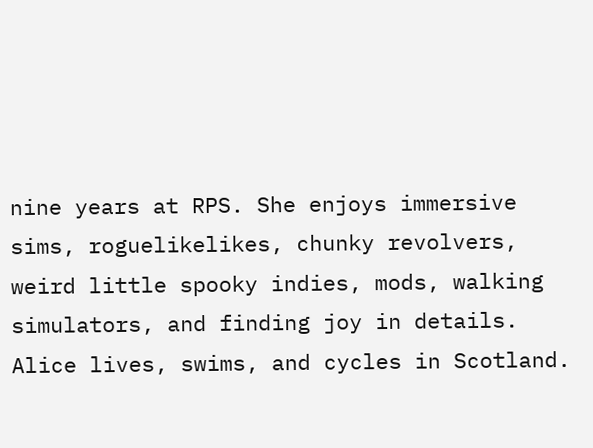nine years at RPS. She enjoys immersive sims, roguelikelikes, chunky revolvers, weird little spooky indies, mods, walking simulators, and finding joy in details. Alice lives, swims, and cycles in Scotland.